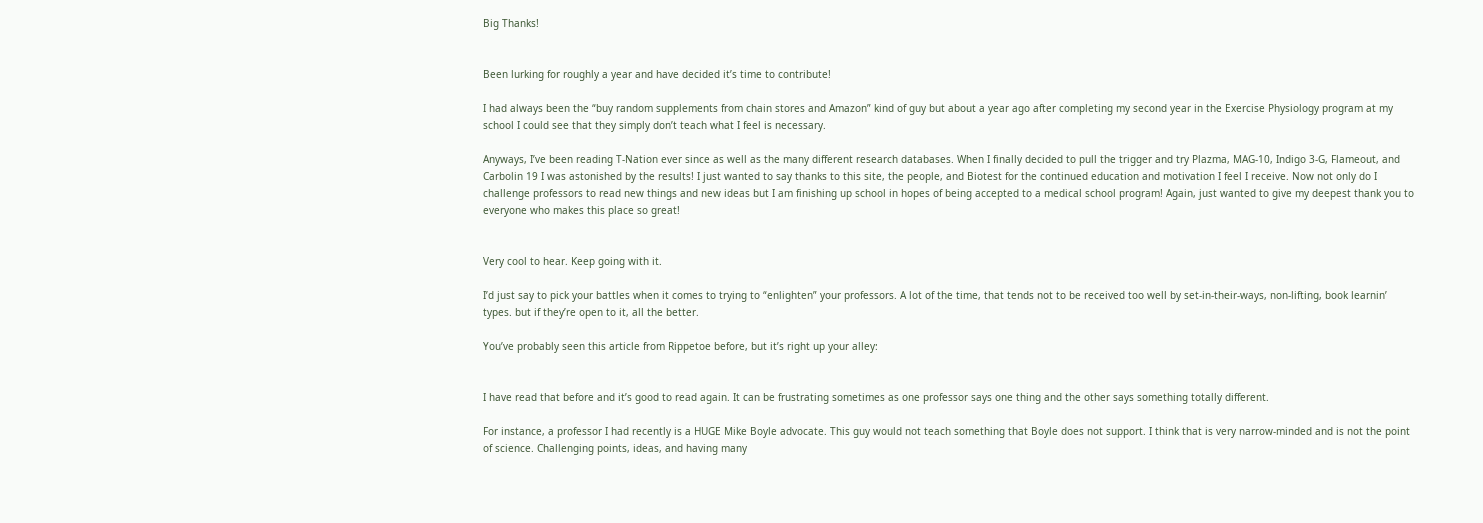Big Thanks!


Been lurking for roughly a year and have decided it’s time to contribute!

I had always been the “buy random supplements from chain stores and Amazon” kind of guy but about a year ago after completing my second year in the Exercise Physiology program at my school I could see that they simply don’t teach what I feel is necessary.

Anyways, I’ve been reading T-Nation ever since as well as the many different research databases. When I finally decided to pull the trigger and try Plazma, MAG-10, Indigo 3-G, Flameout, and Carbolin 19 I was astonished by the results! I just wanted to say thanks to this site, the people, and Biotest for the continued education and motivation I feel I receive. Now not only do I challenge professors to read new things and new ideas but I am finishing up school in hopes of being accepted to a medical school program! Again, just wanted to give my deepest thank you to everyone who makes this place so great!


Very cool to hear. Keep going with it.

I’d just say to pick your battles when it comes to trying to “enlighten” your professors. A lot of the time, that tends not to be received too well by set-in-their-ways, non-lifting, book learnin’ types. but if they’re open to it, all the better.

You’ve probably seen this article from Rippetoe before, but it’s right up your alley:


I have read that before and it’s good to read again. It can be frustrating sometimes as one professor says one thing and the other says something totally different.

For instance, a professor I had recently is a HUGE Mike Boyle advocate. This guy would not teach something that Boyle does not support. I think that is very narrow-minded and is not the point of science. Challenging points, ideas, and having many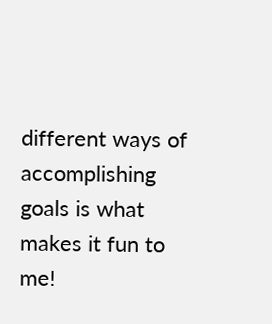different ways of accomplishing goals is what makes it fun to me!